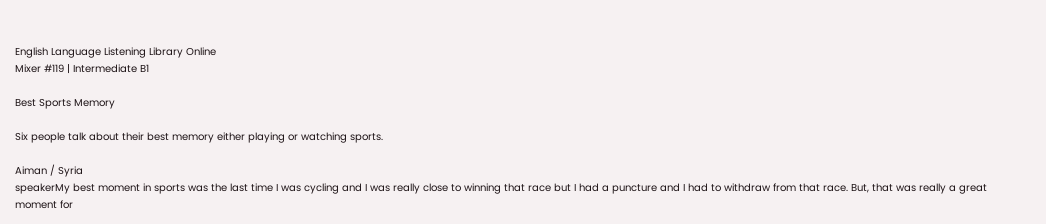English Language Listening Library Online
Mixer #119 | Intermediate B1

Best Sports Memory

Six people talk about their best memory either playing or watching sports.

Aiman / Syria
speakerMy best moment in sports was the last time I was cycling and I was really close to winning that race but I had a puncture and I had to withdraw from that race. But, that was really a great moment for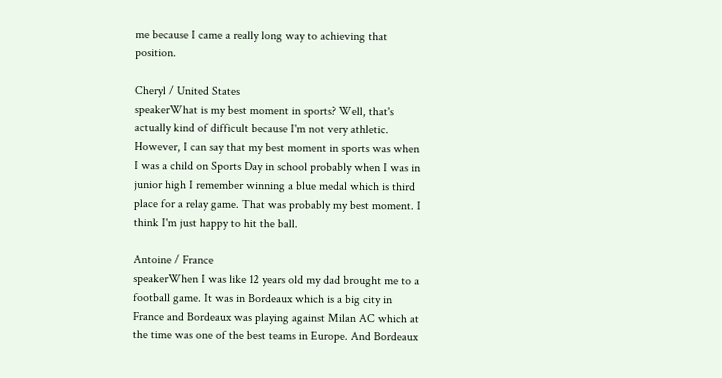me because I came a really long way to achieving that position.

Cheryl / United States
speakerWhat is my best moment in sports? Well, that's actually kind of difficult because I'm not very athletic. However, I can say that my best moment in sports was when I was a child on Sports Day in school probably when I was in junior high I remember winning a blue medal which is third place for a relay game. That was probably my best moment. I think I'm just happy to hit the ball.

Antoine / France
speakerWhen I was like 12 years old my dad brought me to a football game. It was in Bordeaux which is a big city in France and Bordeaux was playing against Milan AC which at the time was one of the best teams in Europe. And Bordeaux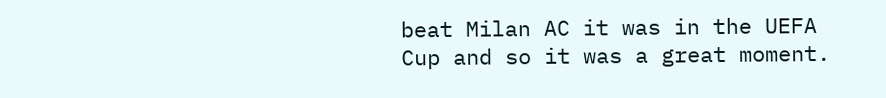beat Milan AC it was in the UEFA Cup and so it was a great moment.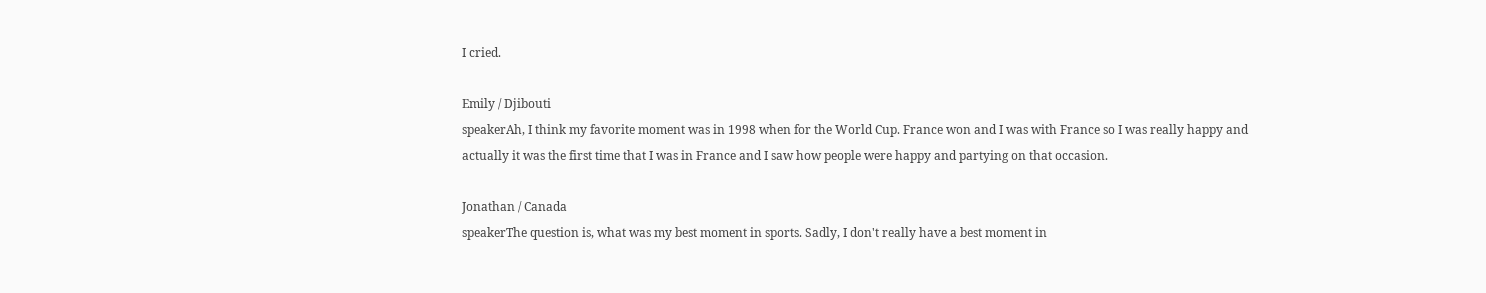I cried.

Emily / Djibouti
speakerAh, I think my favorite moment was in 1998 when for the World Cup. France won and I was with France so I was really happy and actually it was the first time that I was in France and I saw how people were happy and partying on that occasion.

Jonathan / Canada
speakerThe question is, what was my best moment in sports. Sadly, I don't really have a best moment in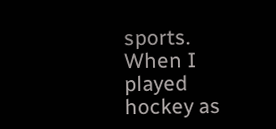sports. When I played hockey as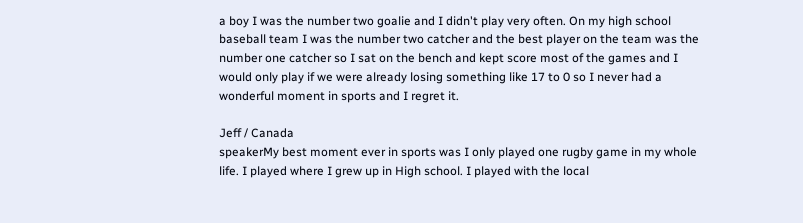a boy I was the number two goalie and I didn't play very often. On my high school baseball team I was the number two catcher and the best player on the team was the number one catcher so I sat on the bench and kept score most of the games and I would only play if we were already losing something like 17 to 0 so I never had a wonderful moment in sports and I regret it.

Jeff / Canada
speakerMy best moment ever in sports was I only played one rugby game in my whole life. I played where I grew up in High school. I played with the local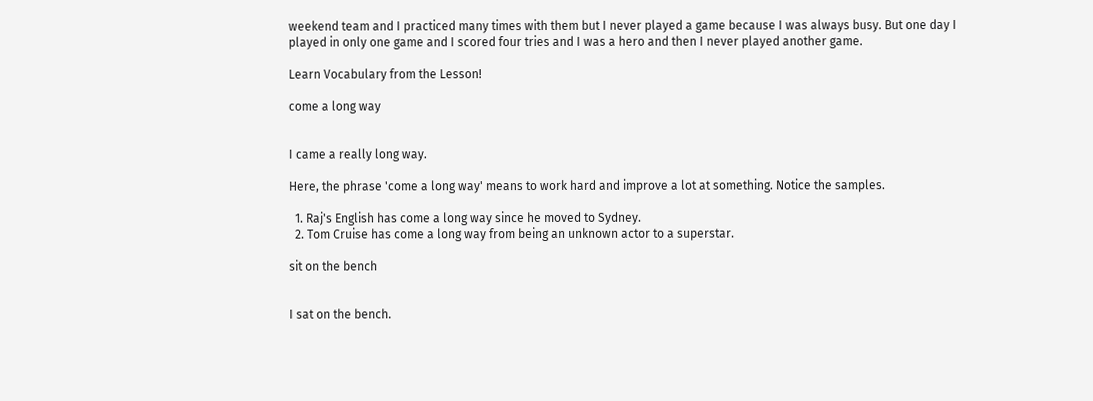weekend team and I practiced many times with them but I never played a game because I was always busy. But one day I played in only one game and I scored four tries and I was a hero and then I never played another game.

Learn Vocabulary from the Lesson!

come a long way


I came a really long way.

Here, the phrase 'come a long way' means to work hard and improve a lot at something. Notice the samples.

  1. Raj's English has come a long way since he moved to Sydney.
  2. Tom Cruise has come a long way from being an unknown actor to a superstar.

sit on the bench


I sat on the bench.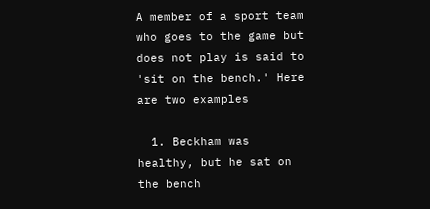A member of a sport team who goes to the game but does not play is said to 'sit on the bench.' Here are two examples

  1. Beckham was healthy, but he sat on the bench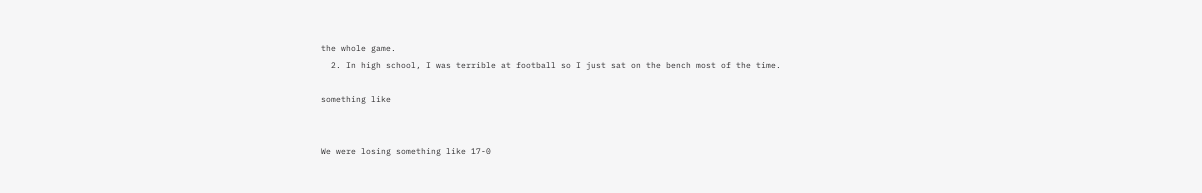the whole game.
  2. In high school, I was terrible at football so I just sat on the bench most of the time.

something like


We were losing something like 17-0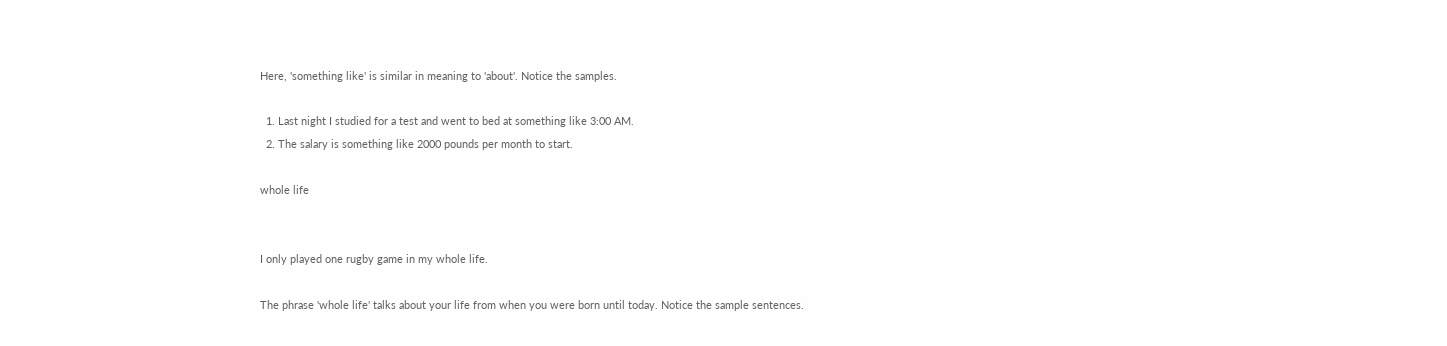Here, 'something like' is similar in meaning to 'about'. Notice the samples.

  1. Last night I studied for a test and went to bed at something like 3:00 AM.
  2. The salary is something like 2000 pounds per month to start.

whole life


I only played one rugby game in my whole life.

The phrase 'whole life' talks about your life from when you were born until today. Notice the sample sentences.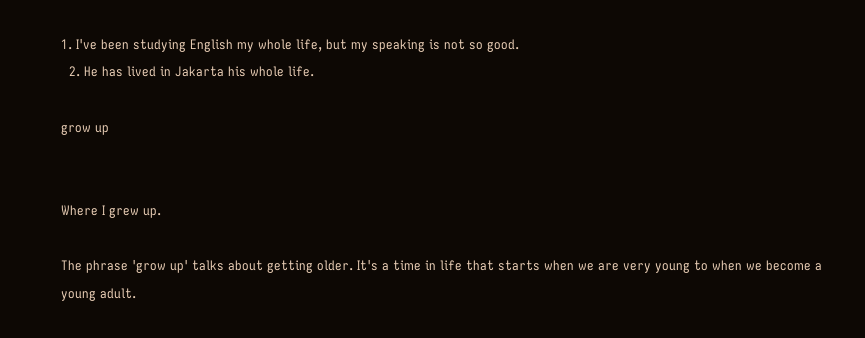1. I've been studying English my whole life, but my speaking is not so good.
  2. He has lived in Jakarta his whole life.

grow up


Where I grew up.

The phrase 'grow up' talks about getting older. It's a time in life that starts when we are very young to when we become a young adult.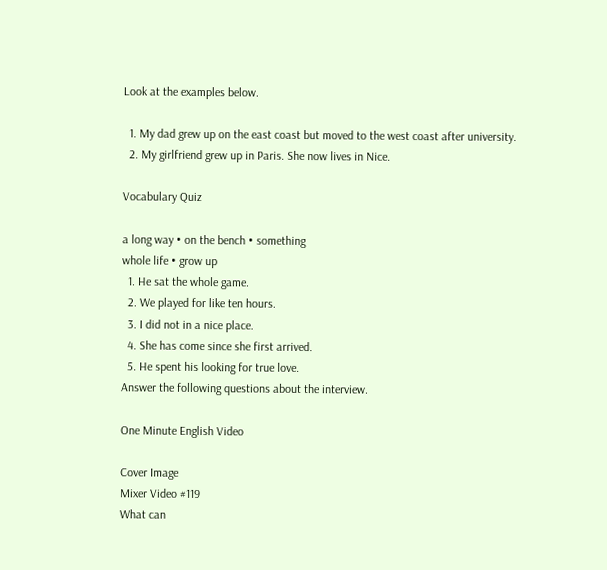Look at the examples below.

  1. My dad grew up on the east coast but moved to the west coast after university.
  2. My girlfriend grew up in Paris. She now lives in Nice.

Vocabulary Quiz

a long way • on the bench • something
whole life • grow up
  1. He sat the whole game.
  2. We played for like ten hours.
  3. I did not in a nice place.
  4. She has come since she first arrived.
  5. He spent his looking for true love.
Answer the following questions about the interview.

One Minute English Video

Cover Image
Mixer Video #119
What can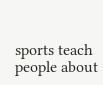sports teach people about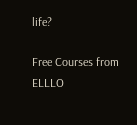life?

Free Courses from ELLLO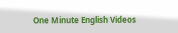One Minute English Videos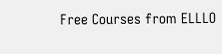Free Courses from ELLLO